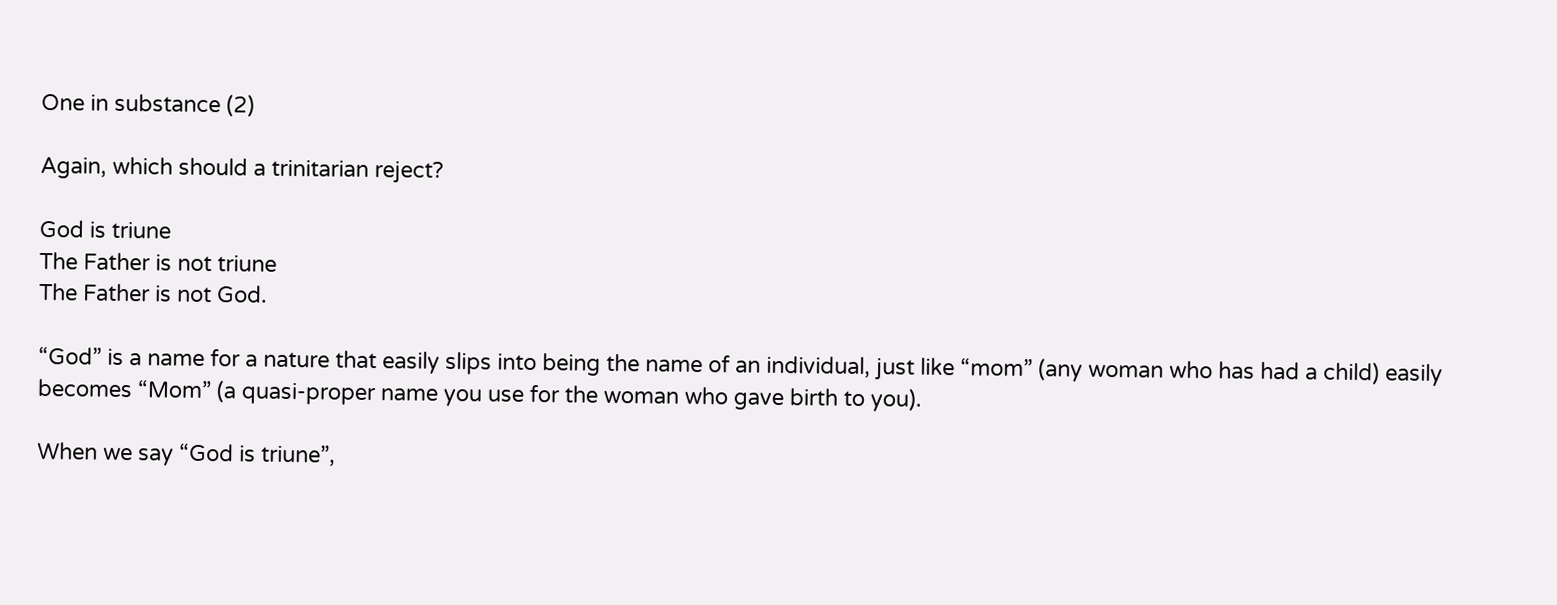One in substance (2)

Again, which should a trinitarian reject?

God is triune
The Father is not triune
The Father is not God.

“God” is a name for a nature that easily slips into being the name of an individual, just like “mom” (any woman who has had a child) easily becomes “Mom” (a quasi-proper name you use for the woman who gave birth to you).

When we say “God is triune”,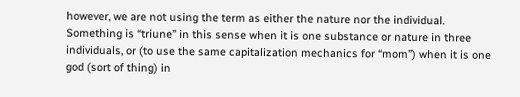however, we are not using the term as either the nature nor the individual. Something is “triune” in this sense when it is one substance or nature in three individuals, or (to use the same capitalization mechanics for “mom”) when it is one god (sort of thing) in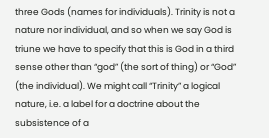three Gods (names for individuals). Trinity is not a nature nor individual, and so when we say God is triune we have to specify that this is God in a third sense other than “god” (the sort of thing) or “God” (the individual). We might call “Trinity” a logical nature, i.e. a label for a doctrine about the subsistence of a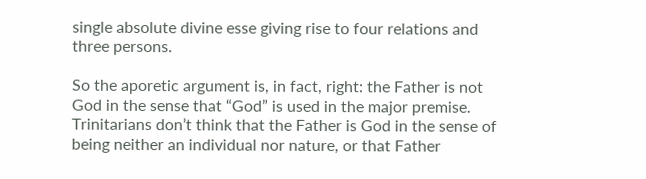single absolute divine esse giving rise to four relations and three persons.

So the aporetic argument is, in fact, right: the Father is not God in the sense that “God” is used in the major premise. Trinitarians don’t think that the Father is God in the sense of being neither an individual nor nature, or that Father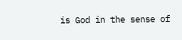is God in the sense of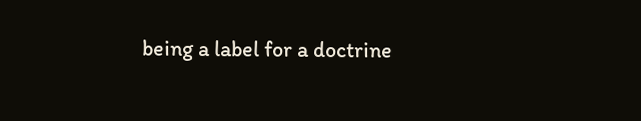being a label for a doctrine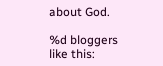about God.

%d bloggers like this: